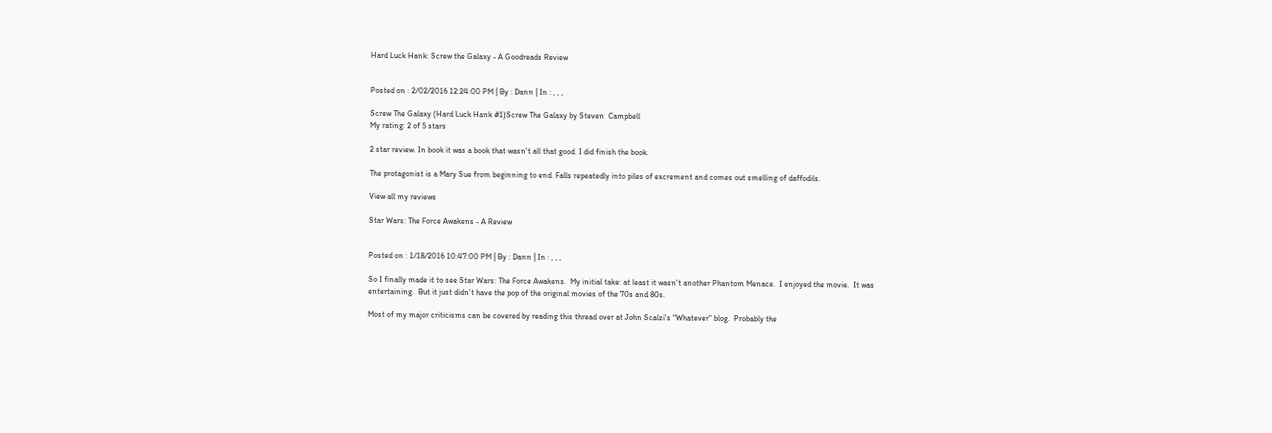Hard Luck Hank: Screw the Galaxy - A Goodreads Review


Posted on : 2/02/2016 12:24:00 PM | By : Dann | In : , , ,

Screw The Galaxy (Hard Luck Hank #1)Screw The Galaxy by Steven  Campbell
My rating: 2 of 5 stars

2 star review. In book it was a book that wasn't all that good. I did finish the book.

The protagonist is a Mary Sue from beginning to end. Falls repeatedly into piles of excrement and comes out smelling of daffodils.

View all my reviews

Star Wars: The Force Awakens - A Review


Posted on : 1/18/2016 10:47:00 PM | By : Dann | In : , , ,

So I finally made it to see Star Wars: The Force Awakens.  My initial take: at least it wasn't another Phantom Menace.  I enjoyed the movie.  It was entertaining.  But it just didn't have the pop of the original movies of the 70s and 80s.

Most of my major criticisms can be covered by reading this thread over at John Scalzi's "Whatever" blog.  Probably the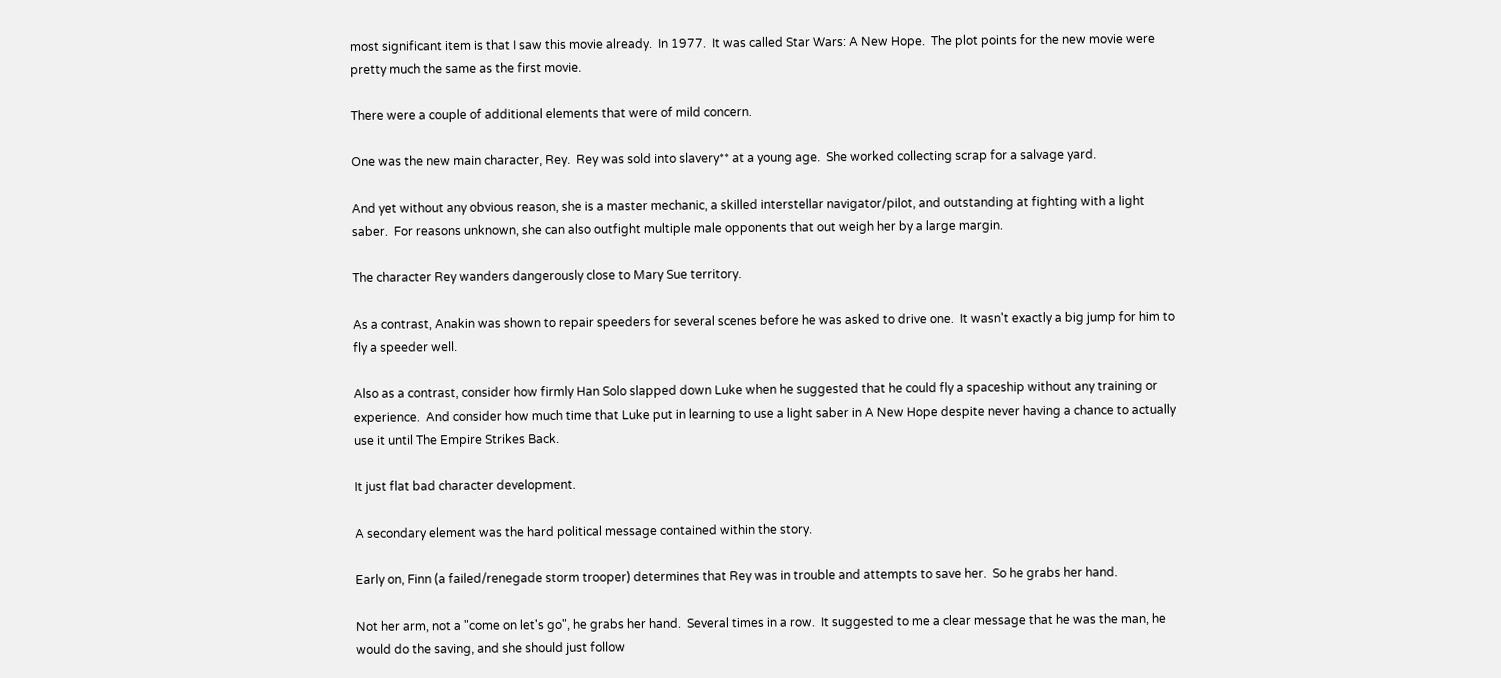most significant item is that I saw this movie already.  In 1977.  It was called Star Wars: A New Hope.  The plot points for the new movie were pretty much the same as the first movie.

There were a couple of additional elements that were of mild concern.

One was the new main character, Rey.  Rey was sold into slavery** at a young age.  She worked collecting scrap for a salvage yard.

And yet without any obvious reason, she is a master mechanic, a skilled interstellar navigator/pilot, and outstanding at fighting with a light saber.  For reasons unknown, she can also outfight multiple male opponents that out weigh her by a large margin.

The character Rey wanders dangerously close to Mary Sue territory.

As a contrast, Anakin was shown to repair speeders for several scenes before he was asked to drive one.  It wasn't exactly a big jump for him to fly a speeder well.

Also as a contrast, consider how firmly Han Solo slapped down Luke when he suggested that he could fly a spaceship without any training or experience.  And consider how much time that Luke put in learning to use a light saber in A New Hope despite never having a chance to actually use it until The Empire Strikes Back.

It just flat bad character development.

A secondary element was the hard political message contained within the story.

Early on, Finn (a failed/renegade storm trooper) determines that Rey was in trouble and attempts to save her.  So he grabs her hand.

Not her arm, not a "come on let's go", he grabs her hand.  Several times in a row.  It suggested to me a clear message that he was the man, he would do the saving, and she should just follow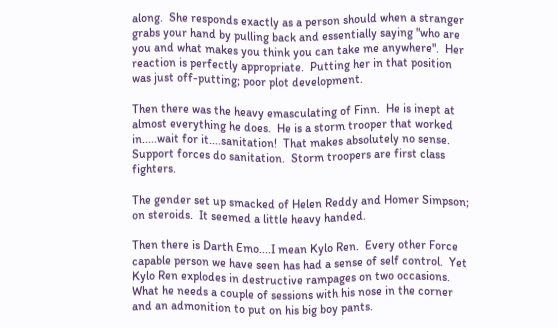along.  She responds exactly as a person should when a stranger grabs your hand by pulling back and essentially saying "who are you and what makes you think you can take me anywhere".  Her reaction is perfectly appropriate.  Putting her in that position was just off-putting; poor plot development.

Then there was the heavy emasculating of Finn.  He is inept at almost everything he does.  He is a storm trooper that worked in.....wait for it....sanitation!  That makes absolutely no sense.  Support forces do sanitation.  Storm troopers are first class fighters.

The gender set up smacked of Helen Reddy and Homer Simpson; on steroids.  It seemed a little heavy handed.

Then there is Darth Emo....I mean Kylo Ren.  Every other Force capable person we have seen has had a sense of self control.  Yet Kylo Ren explodes in destructive rampages on two occasions.  What he needs a couple of sessions with his nose in the corner and an admonition to put on his big boy pants.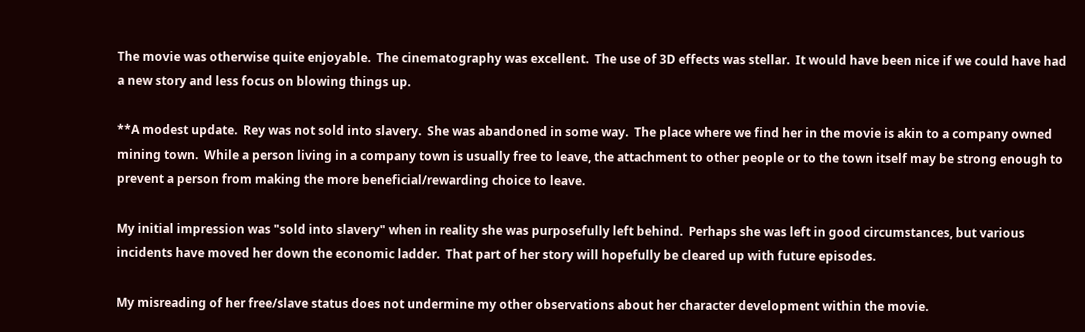The movie was otherwise quite enjoyable.  The cinematography was excellent.  The use of 3D effects was stellar.  It would have been nice if we could have had a new story and less focus on blowing things up.

**A modest update.  Rey was not sold into slavery.  She was abandoned in some way.  The place where we find her in the movie is akin to a company owned mining town.  While a person living in a company town is usually free to leave, the attachment to other people or to the town itself may be strong enough to prevent a person from making the more beneficial/rewarding choice to leave.

My initial impression was "sold into slavery" when in reality she was purposefully left behind.  Perhaps she was left in good circumstances, but various incidents have moved her down the economic ladder.  That part of her story will hopefully be cleared up with future episodes.

My misreading of her free/slave status does not undermine my other observations about her character development within the movie.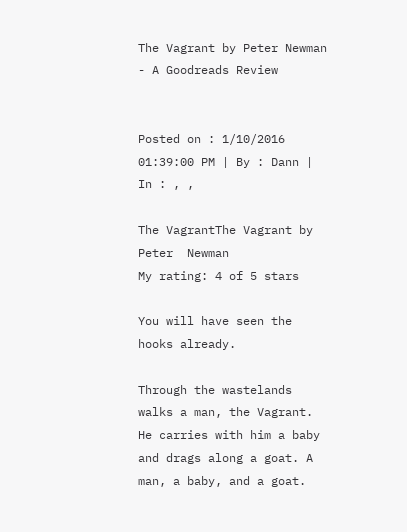The Vagrant by Peter Newman - A Goodreads Review


Posted on : 1/10/2016 01:39:00 PM | By : Dann | In : , ,

The VagrantThe Vagrant by Peter  Newman
My rating: 4 of 5 stars

You will have seen the hooks already.

Through the wastelands walks a man, the Vagrant. He carries with him a baby and drags along a goat. A man, a baby, and a goat.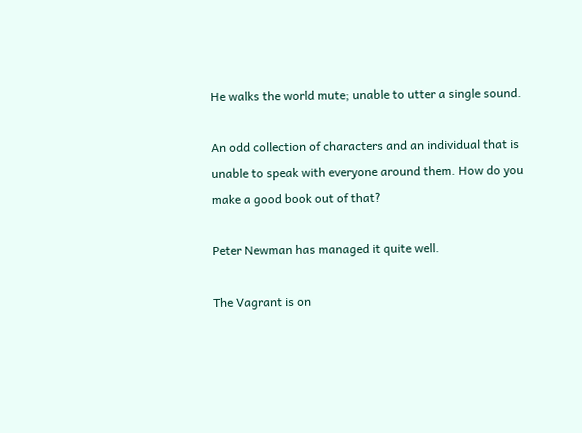He walks the world mute; unable to utter a single sound.

An odd collection of characters and an individual that is unable to speak with everyone around them. How do you make a good book out of that?

Peter Newman has managed it quite well.

The Vagrant is on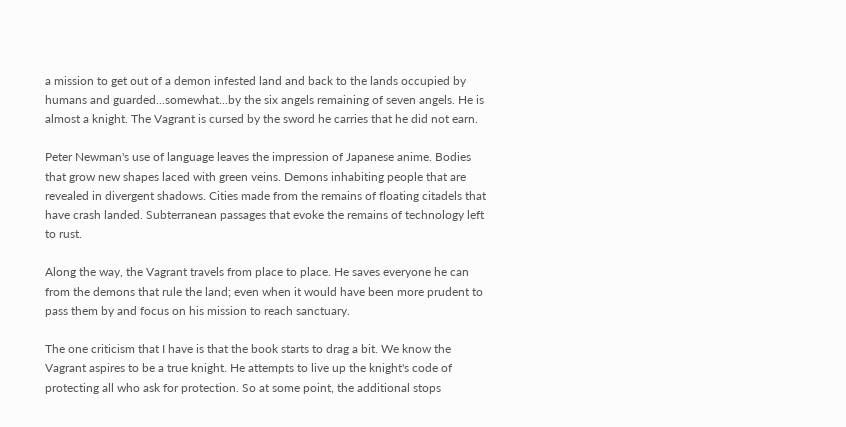a mission to get out of a demon infested land and back to the lands occupied by humans and guarded...somewhat...by the six angels remaining of seven angels. He is almost a knight. The Vagrant is cursed by the sword he carries that he did not earn.

Peter Newman's use of language leaves the impression of Japanese anime. Bodies that grow new shapes laced with green veins. Demons inhabiting people that are revealed in divergent shadows. Cities made from the remains of floating citadels that have crash landed. Subterranean passages that evoke the remains of technology left to rust.

Along the way, the Vagrant travels from place to place. He saves everyone he can from the demons that rule the land; even when it would have been more prudent to pass them by and focus on his mission to reach sanctuary.

The one criticism that I have is that the book starts to drag a bit. We know the Vagrant aspires to be a true knight. He attempts to live up the knight's code of protecting all who ask for protection. So at some point, the additional stops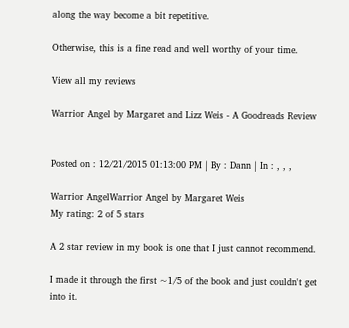along the way become a bit repetitive.

Otherwise, this is a fine read and well worthy of your time.

View all my reviews

Warrior Angel by Margaret and Lizz Weis - A Goodreads Review


Posted on : 12/21/2015 01:13:00 PM | By : Dann | In : , , ,

Warrior AngelWarrior Angel by Margaret Weis
My rating: 2 of 5 stars

A 2 star review in my book is one that I just cannot recommend.

I made it through the first ~1/5 of the book and just couldn't get into it.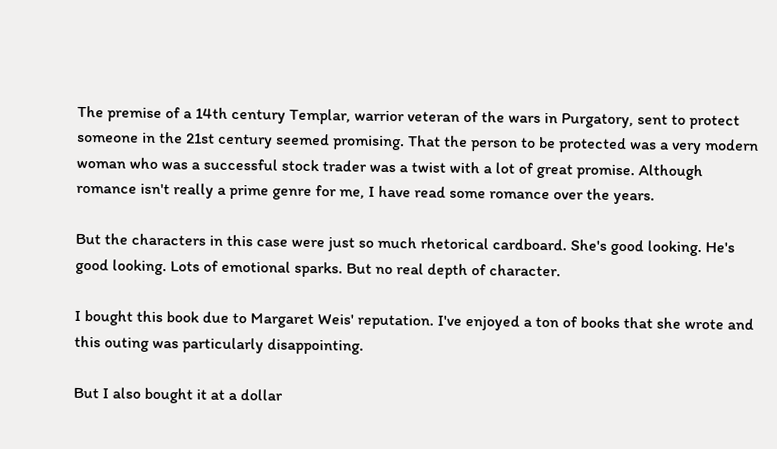The premise of a 14th century Templar, warrior veteran of the wars in Purgatory, sent to protect someone in the 21st century seemed promising. That the person to be protected was a very modern woman who was a successful stock trader was a twist with a lot of great promise. Although romance isn't really a prime genre for me, I have read some romance over the years.

But the characters in this case were just so much rhetorical cardboard. She's good looking. He's good looking. Lots of emotional sparks. But no real depth of character.

I bought this book due to Margaret Weis' reputation. I've enjoyed a ton of books that she wrote and this outing was particularly disappointing.

But I also bought it at a dollar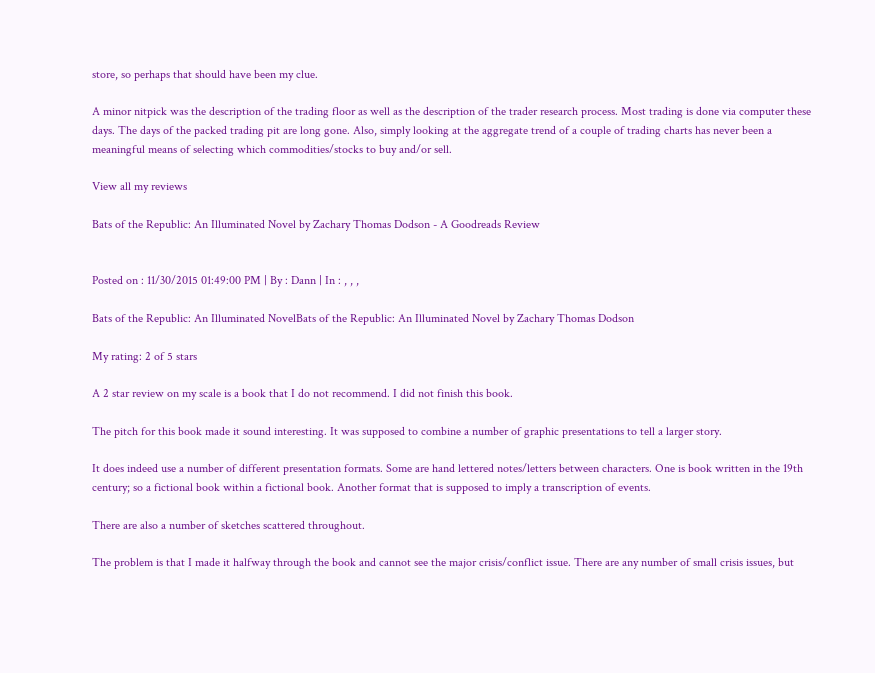store, so perhaps that should have been my clue.

A minor nitpick was the description of the trading floor as well as the description of the trader research process. Most trading is done via computer these days. The days of the packed trading pit are long gone. Also, simply looking at the aggregate trend of a couple of trading charts has never been a meaningful means of selecting which commodities/stocks to buy and/or sell.

View all my reviews

Bats of the Republic: An Illuminated Novel by Zachary Thomas Dodson - A Goodreads Review


Posted on : 11/30/2015 01:49:00 PM | By : Dann | In : , , ,

Bats of the Republic: An Illuminated NovelBats of the Republic: An Illuminated Novel by Zachary Thomas Dodson

My rating: 2 of 5 stars

A 2 star review on my scale is a book that I do not recommend. I did not finish this book.

The pitch for this book made it sound interesting. It was supposed to combine a number of graphic presentations to tell a larger story.

It does indeed use a number of different presentation formats. Some are hand lettered notes/letters between characters. One is book written in the 19th century; so a fictional book within a fictional book. Another format that is supposed to imply a transcription of events.

There are also a number of sketches scattered throughout.

The problem is that I made it halfway through the book and cannot see the major crisis/conflict issue. There are any number of small crisis issues, but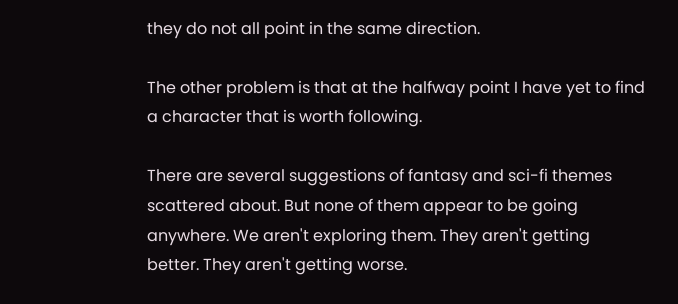they do not all point in the same direction.

The other problem is that at the halfway point I have yet to find a character that is worth following.

There are several suggestions of fantasy and sci-fi themes scattered about. But none of them appear to be going anywhere. We aren't exploring them. They aren't getting better. They aren't getting worse.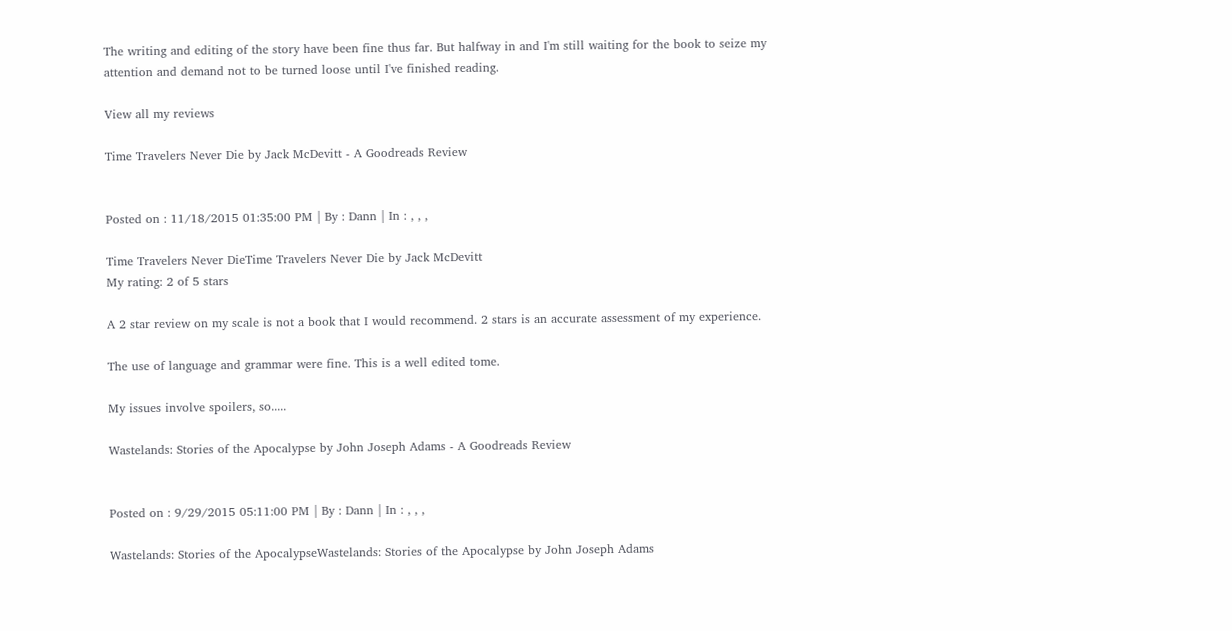The writing and editing of the story have been fine thus far. But halfway in and I'm still waiting for the book to seize my attention and demand not to be turned loose until I've finished reading.

View all my reviews

Time Travelers Never Die by Jack McDevitt - A Goodreads Review


Posted on : 11/18/2015 01:35:00 PM | By : Dann | In : , , ,

Time Travelers Never DieTime Travelers Never Die by Jack McDevitt
My rating: 2 of 5 stars

A 2 star review on my scale is not a book that I would recommend. 2 stars is an accurate assessment of my experience.

The use of language and grammar were fine. This is a well edited tome.

My issues involve spoilers, so.....

Wastelands: Stories of the Apocalypse by John Joseph Adams - A Goodreads Review


Posted on : 9/29/2015 05:11:00 PM | By : Dann | In : , , ,

Wastelands: Stories of the ApocalypseWastelands: Stories of the Apocalypse by John Joseph Adams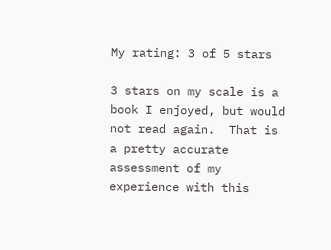My rating: 3 of 5 stars

3 stars on my scale is a book I enjoyed, but would not read again.  That is a pretty accurate assessment of my experience with this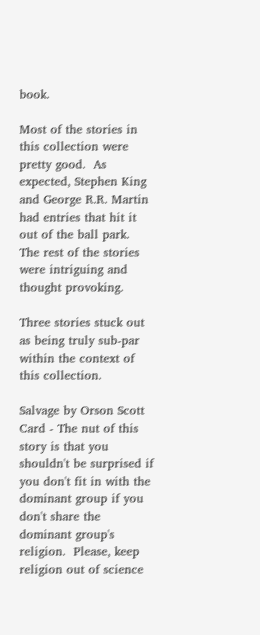book.

Most of the stories in this collection were pretty good.  As expected, Stephen King and George R.R. Martin had entries that hit it out of the ball park.  The rest of the stories were intriguing and thought provoking.

Three stories stuck out as being truly sub-par within the context of this collection.

Salvage by Orson Scott Card - The nut of this story is that you shouldn't be surprised if you don't fit in with the dominant group if you don't share the dominant group's religion.  Please, keep religion out of science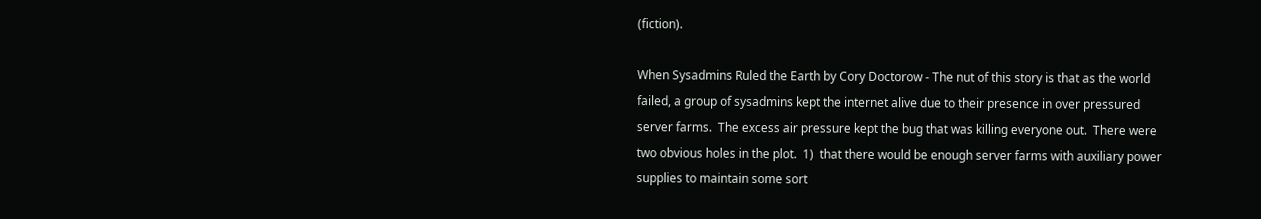(fiction).

When Sysadmins Ruled the Earth by Cory Doctorow - The nut of this story is that as the world failed, a group of sysadmins kept the internet alive due to their presence in over pressured server farms.  The excess air pressure kept the bug that was killing everyone out.  There were two obvious holes in the plot.  1)  that there would be enough server farms with auxiliary power supplies to maintain some sort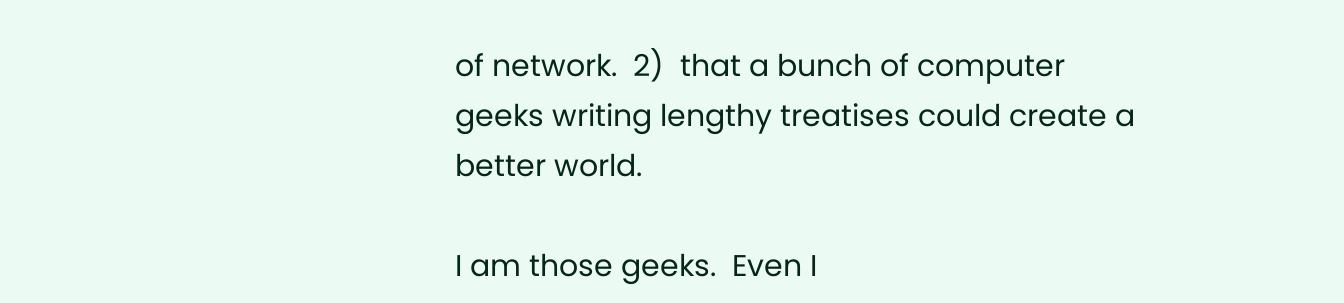of network.  2)  that a bunch of computer geeks writing lengthy treatises could create a better world.

I am those geeks.  Even I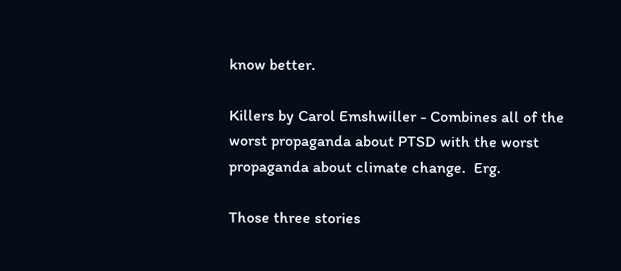know better.

Killers by Carol Emshwiller - Combines all of the worst propaganda about PTSD with the worst propaganda about climate change.  Erg.

Those three stories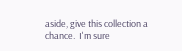aside, give this collection a chance.  I'm sure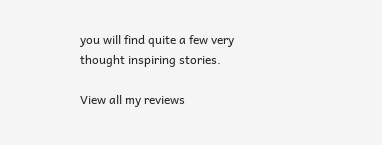you will find quite a few very thought inspiring stories.

View all my reviews